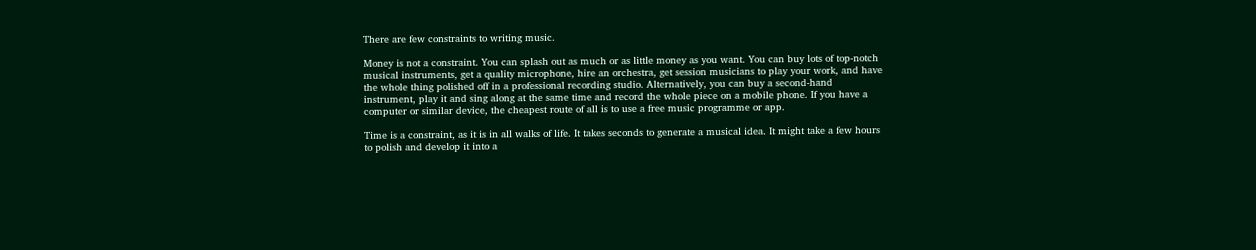There are few constraints to writing music.

Money is not a constraint. You can splash out as much or as little money as you want. You can buy lots of top-notch musical instruments, get a quality microphone, hire an orchestra, get session musicians to play your work, and have the whole thing polished off in a professional recording studio. Alternatively, you can buy a second-hand instrument, play it and sing along at the same time and record the whole piece on a mobile phone. If you have a computer or similar device, the cheapest route of all is to use a free music programme or app.

Time is a constraint, as it is in all walks of life. It takes seconds to generate a musical idea. It might take a few hours to polish and develop it into a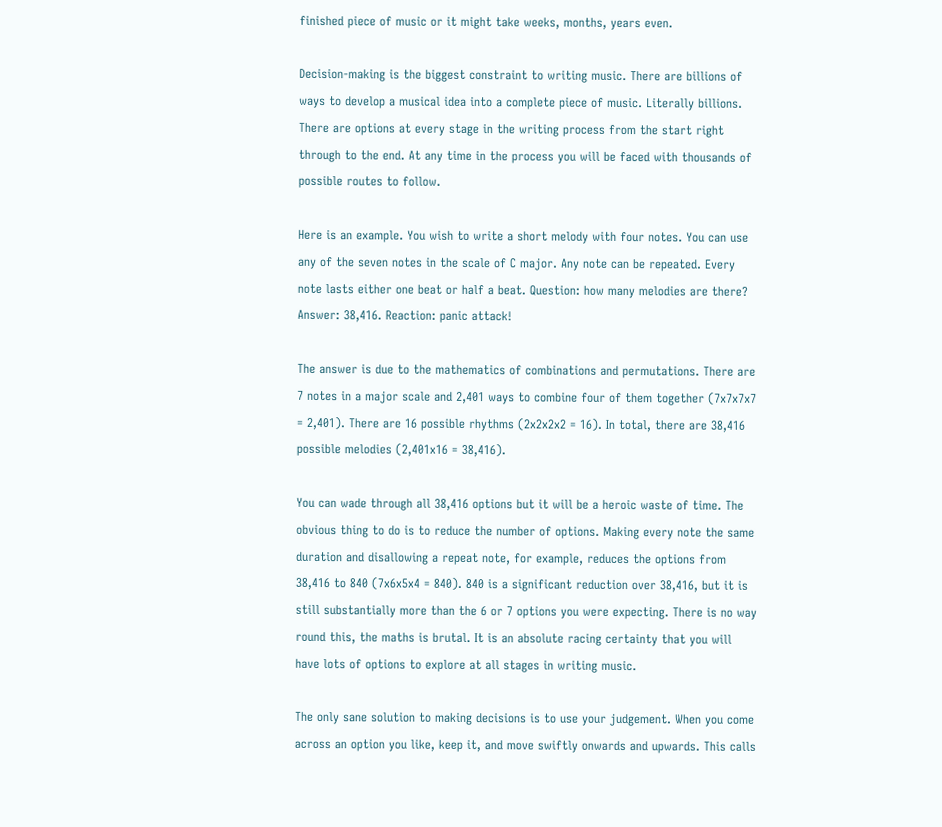finished piece of music or it might take weeks, months, years even.

Decision-making is the biggest constraint to writing music. There are billions of ways to develop a musical idea into a complete piece of music. Literally billions. There are options at every stage in the writing process from the start right through to the end. At any time in the process you will be faced with thousands of possible routes to follow.

Here is an example. You wish to write a short melody with four notes. You can use any of the seven notes in the scale of C major. Any note can be repeated. Every note lasts either one beat or half a beat. Question: how many melodies are there? Answer: 38,416. Reaction: panic attack!

The answer is due to the mathematics of combinations and permutations. There are 7 notes in a major scale and 2,401 ways to combine four of them together (7x7x7x7 = 2,401). There are 16 possible rhythms (2x2x2x2 = 16). In total, there are 38,416 possible melodies (2,401x16 = 38,416).

You can wade through all 38,416 options but it will be a heroic waste of time. The obvious thing to do is to reduce the number of options. Making every note the same duration and disallowing a repeat note, for example, reduces the options from 38,416 to 840 (7x6x5x4 = 840). 840 is a significant reduction over 38,416, but it is still substantially more than the 6 or 7 options you were expecting. There is no way round this, the maths is brutal. It is an absolute racing certainty that you will have lots of options to explore at all stages in writing music.

The only sane solution to making decisions is to use your judgement. When you come across an option you like, keep it, and move swiftly onwards and upwards. This calls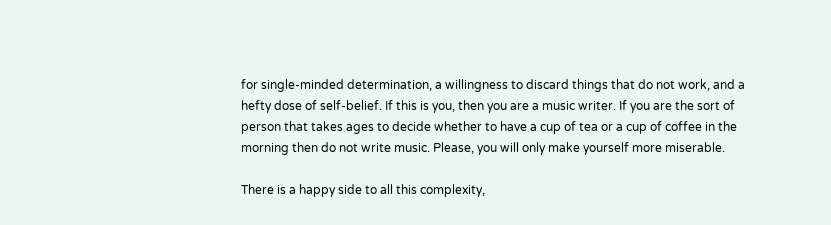for single-minded determination, a willingness to discard things that do not work, and a hefty dose of self-belief. If this is you, then you are a music writer. If you are the sort of person that takes ages to decide whether to have a cup of tea or a cup of coffee in the morning then do not write music. Please, you will only make yourself more miserable.

There is a happy side to all this complexity,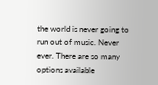the world is never going to run out of music. Never ever. There are so many options available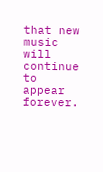that new music will continue to appear forever.